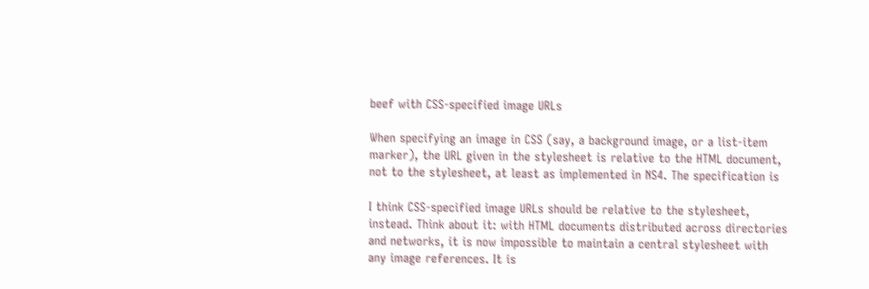beef with CSS-specified image URLs

When specifying an image in CSS (say, a background image, or a list-item
marker), the URL given in the stylesheet is relative to the HTML document,
not to the stylesheet, at least as implemented in NS4. The specification is

I think CSS-specified image URLs should be relative to the stylesheet,
instead. Think about it: with HTML documents distributed across directories
and networks, it is now impossible to maintain a central stylesheet with
any image references. It is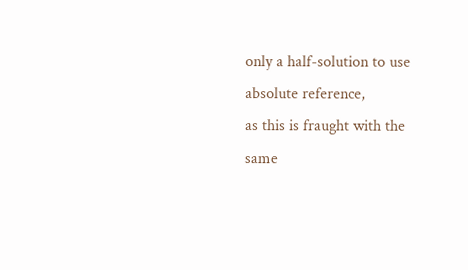only a half-solution to use absolute reference,
as this is fraught with the same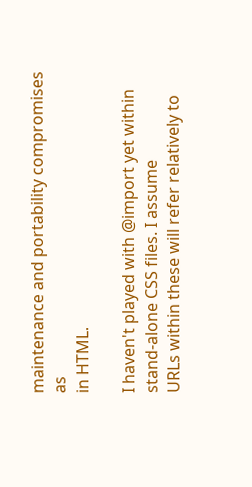maintenance and portability compromises as
in HTML.

I haven't played with @import yet within stand-alone CSS files. I assume
URLs within these will refer relatively to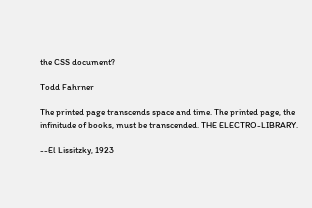the CSS document?

Todd Fahrner

The printed page transcends space and time. The printed page, the
infinitude of books, must be transcended. THE ELECTRO-LIBRARY.

--El Lissitzky, 1923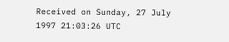Received on Sunday, 27 July 1997 21:03:26 UTC